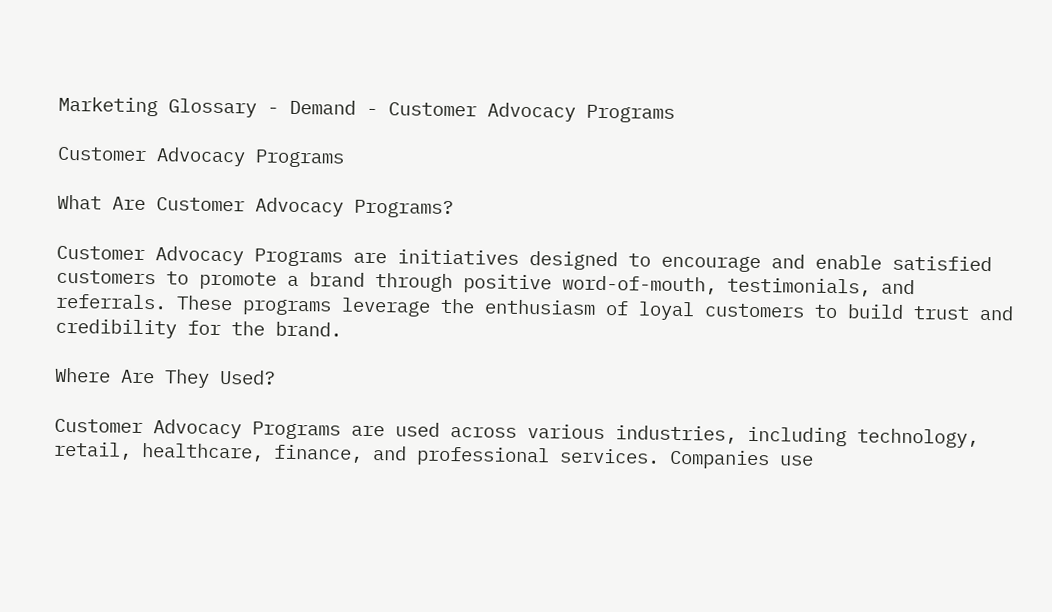Marketing Glossary - Demand - Customer Advocacy Programs

Customer Advocacy Programs

What Are Customer Advocacy Programs?

Customer Advocacy Programs are initiatives designed to encourage and enable satisfied customers to promote a brand through positive word-of-mouth, testimonials, and referrals. These programs leverage the enthusiasm of loyal customers to build trust and credibility for the brand.

Where Are They Used?

Customer Advocacy Programs are used across various industries, including technology, retail, healthcare, finance, and professional services. Companies use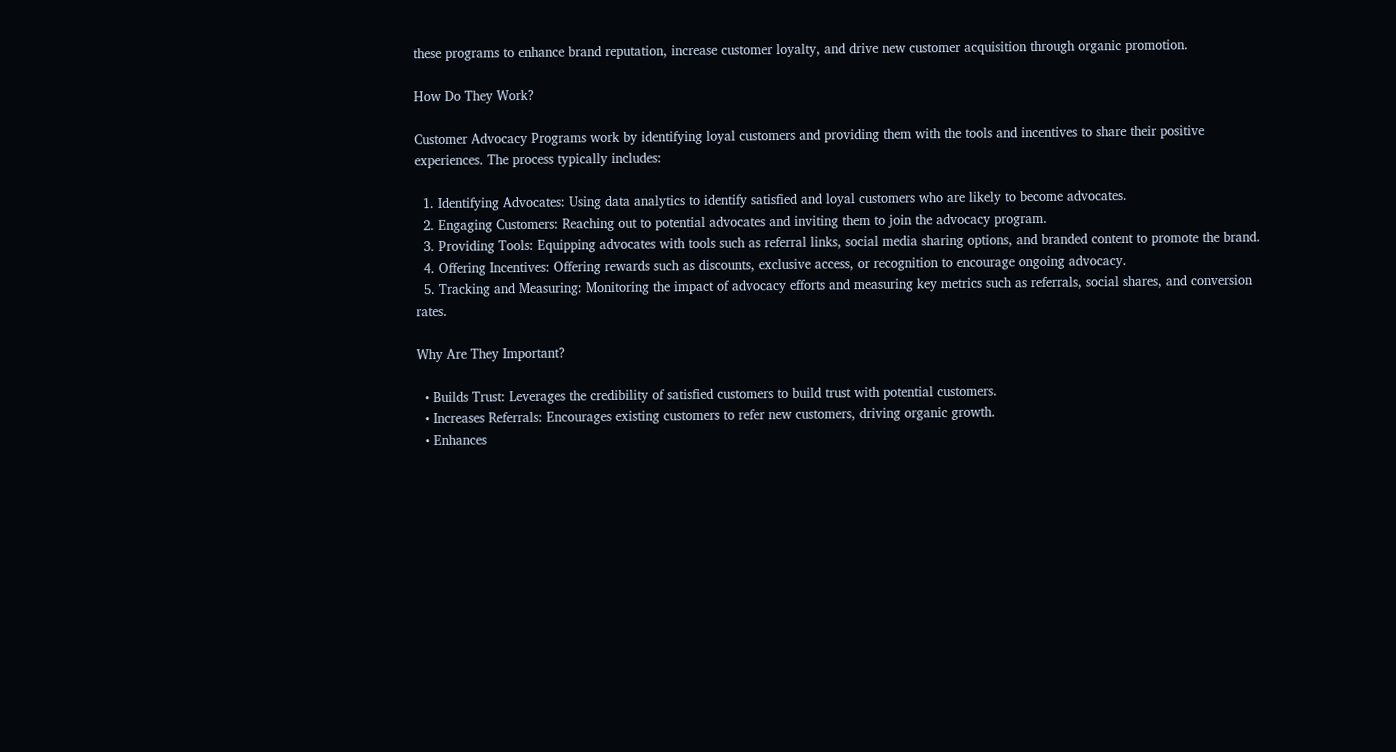these programs to enhance brand reputation, increase customer loyalty, and drive new customer acquisition through organic promotion.

How Do They Work?

Customer Advocacy Programs work by identifying loyal customers and providing them with the tools and incentives to share their positive experiences. The process typically includes:

  1. Identifying Advocates: Using data analytics to identify satisfied and loyal customers who are likely to become advocates.
  2. Engaging Customers: Reaching out to potential advocates and inviting them to join the advocacy program.
  3. Providing Tools: Equipping advocates with tools such as referral links, social media sharing options, and branded content to promote the brand.
  4. Offering Incentives: Offering rewards such as discounts, exclusive access, or recognition to encourage ongoing advocacy.
  5. Tracking and Measuring: Monitoring the impact of advocacy efforts and measuring key metrics such as referrals, social shares, and conversion rates.

Why Are They Important?

  • Builds Trust: Leverages the credibility of satisfied customers to build trust with potential customers.
  • Increases Referrals: Encourages existing customers to refer new customers, driving organic growth.
  • Enhances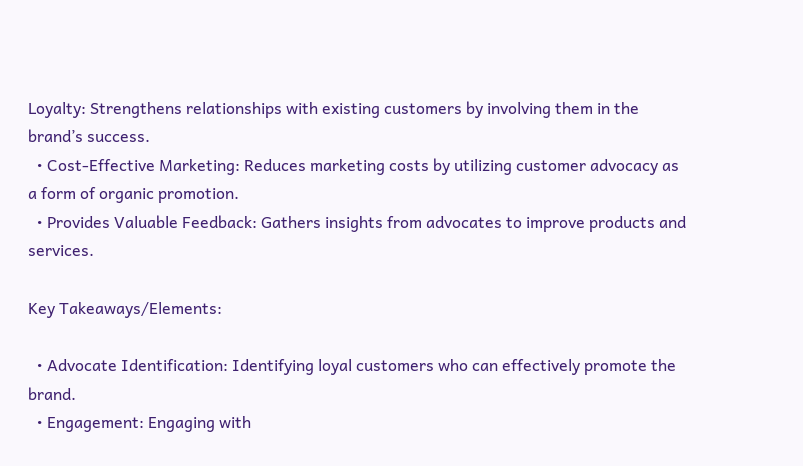Loyalty: Strengthens relationships with existing customers by involving them in the brand’s success.
  • Cost-Effective Marketing: Reduces marketing costs by utilizing customer advocacy as a form of organic promotion.
  • Provides Valuable Feedback: Gathers insights from advocates to improve products and services.

Key Takeaways/Elements:

  • Advocate Identification: Identifying loyal customers who can effectively promote the brand.
  • Engagement: Engaging with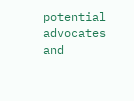potential advocates and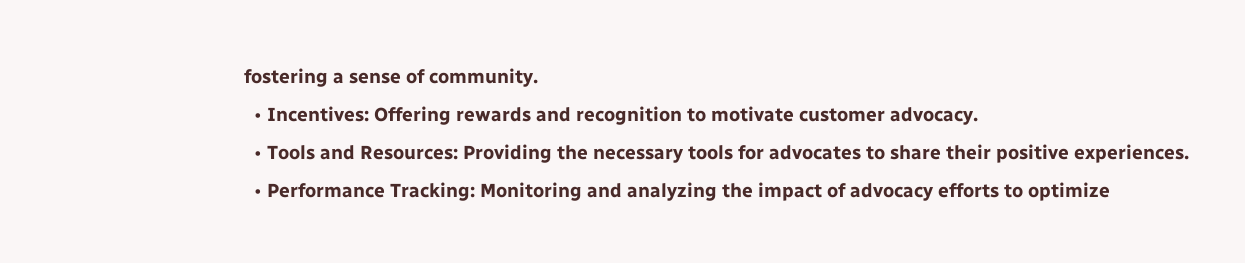fostering a sense of community.
  • Incentives: Offering rewards and recognition to motivate customer advocacy.
  • Tools and Resources: Providing the necessary tools for advocates to share their positive experiences.
  • Performance Tracking: Monitoring and analyzing the impact of advocacy efforts to optimize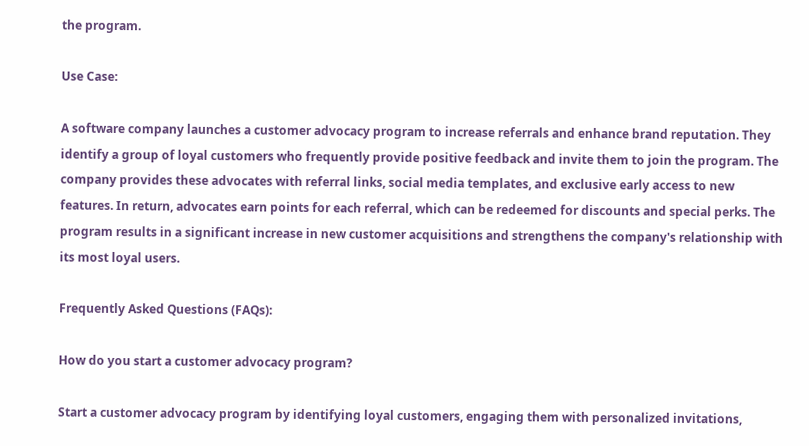the program.

Use Case:

A software company launches a customer advocacy program to increase referrals and enhance brand reputation. They identify a group of loyal customers who frequently provide positive feedback and invite them to join the program. The company provides these advocates with referral links, social media templates, and exclusive early access to new features. In return, advocates earn points for each referral, which can be redeemed for discounts and special perks. The program results in a significant increase in new customer acquisitions and strengthens the company's relationship with its most loyal users.

Frequently Asked Questions (FAQs):

How do you start a customer advocacy program?

Start a customer advocacy program by identifying loyal customers, engaging them with personalized invitations,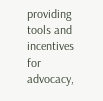providing tools and incentives for advocacy,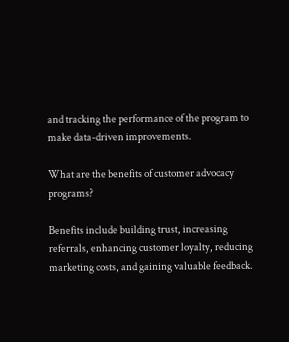and tracking the performance of the program to make data-driven improvements.

What are the benefits of customer advocacy programs?

Benefits include building trust, increasing referrals, enhancing customer loyalty, reducing marketing costs, and gaining valuable feedback.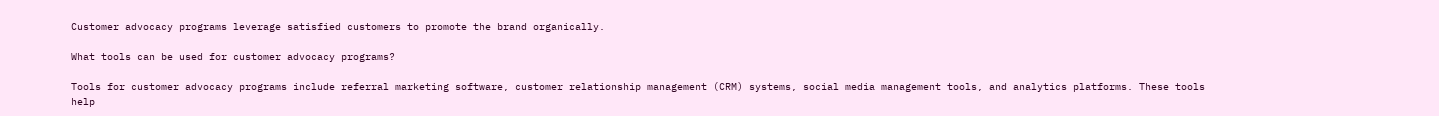Customer advocacy programs leverage satisfied customers to promote the brand organically.

What tools can be used for customer advocacy programs?

Tools for customer advocacy programs include referral marketing software, customer relationship management (CRM) systems, social media management tools, and analytics platforms. These tools help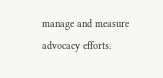manage and measure advocacy efforts.